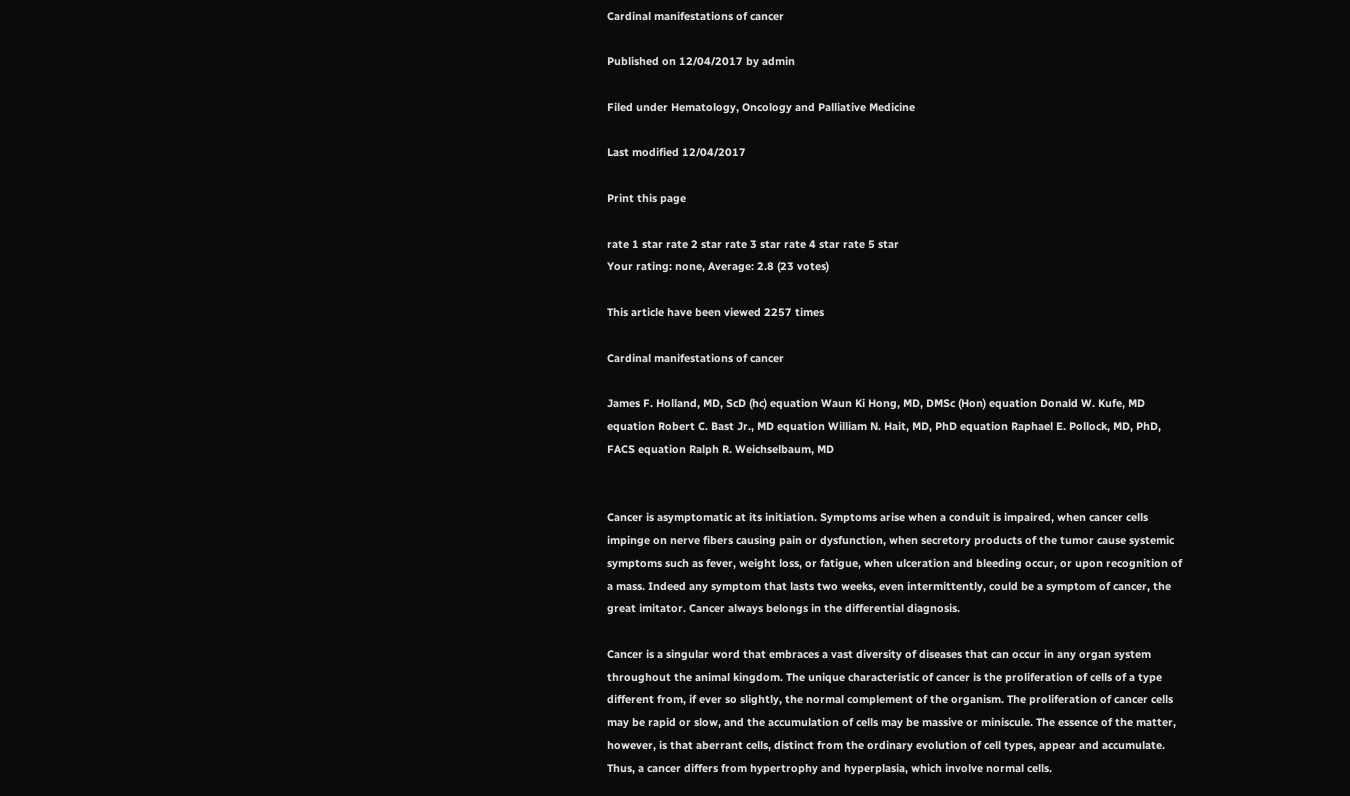Cardinal manifestations of cancer

Published on 12/04/2017 by admin

Filed under Hematology, Oncology and Palliative Medicine

Last modified 12/04/2017

Print this page

rate 1 star rate 2 star rate 3 star rate 4 star rate 5 star
Your rating: none, Average: 2.8 (23 votes)

This article have been viewed 2257 times

Cardinal manifestations of cancer

James F. Holland, MD, ScD (hc) equation Waun Ki Hong, MD, DMSc (Hon) equation Donald W. Kufe, MD equation Robert C. Bast Jr., MD equation William N. Hait, MD, PhD equation Raphael E. Pollock, MD, PhD, FACS equation Ralph R. Weichselbaum, MD


Cancer is asymptomatic at its initiation. Symptoms arise when a conduit is impaired, when cancer cells impinge on nerve fibers causing pain or dysfunction, when secretory products of the tumor cause systemic symptoms such as fever, weight loss, or fatigue, when ulceration and bleeding occur, or upon recognition of a mass. Indeed any symptom that lasts two weeks, even intermittently, could be a symptom of cancer, the great imitator. Cancer always belongs in the differential diagnosis.

Cancer is a singular word that embraces a vast diversity of diseases that can occur in any organ system throughout the animal kingdom. The unique characteristic of cancer is the proliferation of cells of a type different from, if ever so slightly, the normal complement of the organism. The proliferation of cancer cells may be rapid or slow, and the accumulation of cells may be massive or miniscule. The essence of the matter, however, is that aberrant cells, distinct from the ordinary evolution of cell types, appear and accumulate. Thus, a cancer differs from hypertrophy and hyperplasia, which involve normal cells.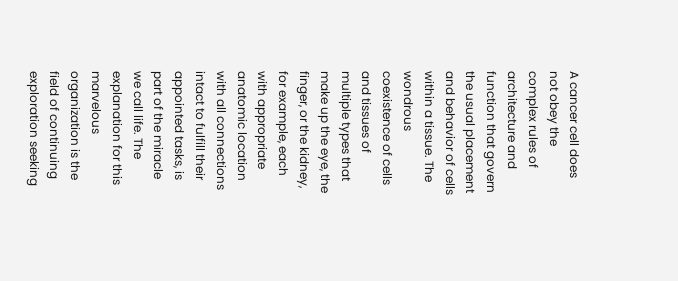A cancer cell does not obey the complex rules of architecture and function that govern the usual placement and behavior of cells within a tissue. The wondrous coexistence of cells and tissues of multiple types that make up the eye, the finger, or the kidney, for example, each with appropriate anatomic location with all connections intact to fulfill their appointed tasks, is part of the miracle we call life. The explanation for this marvelous organization is the field of continuing exploration seeking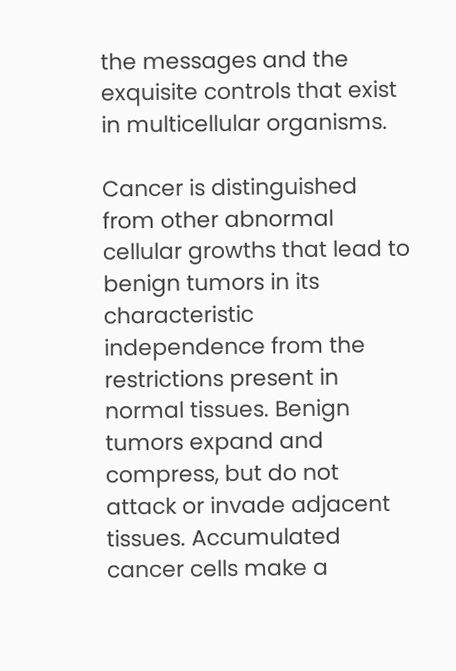the messages and the exquisite controls that exist in multicellular organisms.

Cancer is distinguished from other abnormal cellular growths that lead to benign tumors in its characteristic independence from the restrictions present in normal tissues. Benign tumors expand and compress, but do not attack or invade adjacent tissues. Accumulated cancer cells make a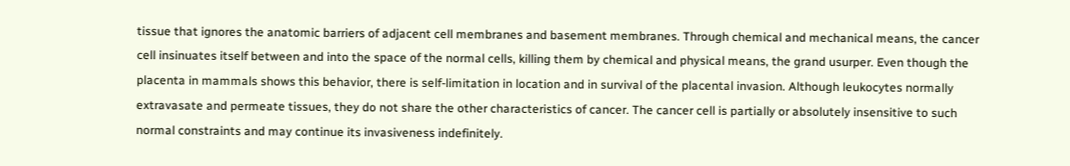tissue that ignores the anatomic barriers of adjacent cell membranes and basement membranes. Through chemical and mechanical means, the cancer cell insinuates itself between and into the space of the normal cells, killing them by chemical and physical means, the grand usurper. Even though the placenta in mammals shows this behavior, there is self-limitation in location and in survival of the placental invasion. Although leukocytes normally extravasate and permeate tissues, they do not share the other characteristics of cancer. The cancer cell is partially or absolutely insensitive to such normal constraints and may continue its invasiveness indefinitely.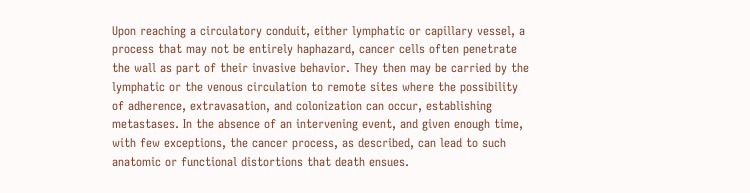Upon reaching a circulatory conduit, either lymphatic or capillary vessel, a process that may not be entirely haphazard, cancer cells often penetrate the wall as part of their invasive behavior. They then may be carried by the lymphatic or the venous circulation to remote sites where the possibility of adherence, extravasation, and colonization can occur, establishing metastases. In the absence of an intervening event, and given enough time, with few exceptions, the cancer process, as described, can lead to such anatomic or functional distortions that death ensues.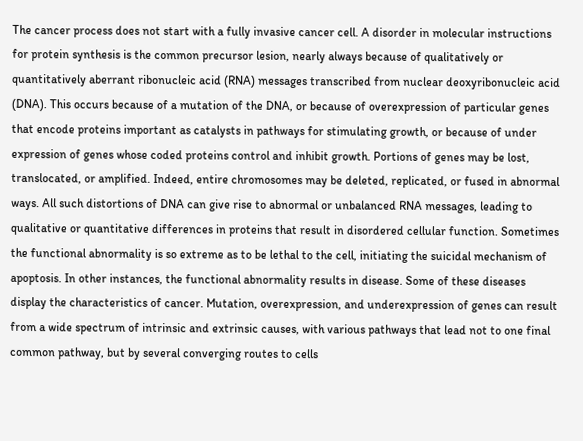The cancer process does not start with a fully invasive cancer cell. A disorder in molecular instructions for protein synthesis is the common precursor lesion, nearly always because of qualitatively or quantitatively aberrant ribonucleic acid (RNA) messages transcribed from nuclear deoxyribonucleic acid (DNA). This occurs because of a mutation of the DNA, or because of overexpression of particular genes that encode proteins important as catalysts in pathways for stimulating growth, or because of under expression of genes whose coded proteins control and inhibit growth. Portions of genes may be lost, translocated, or amplified. Indeed, entire chromosomes may be deleted, replicated, or fused in abnormal ways. All such distortions of DNA can give rise to abnormal or unbalanced RNA messages, leading to qualitative or quantitative differences in proteins that result in disordered cellular function. Sometimes the functional abnormality is so extreme as to be lethal to the cell, initiating the suicidal mechanism of apoptosis. In other instances, the functional abnormality results in disease. Some of these diseases display the characteristics of cancer. Mutation, overexpression, and underexpression of genes can result from a wide spectrum of intrinsic and extrinsic causes, with various pathways that lead not to one final common pathway, but by several converging routes to cells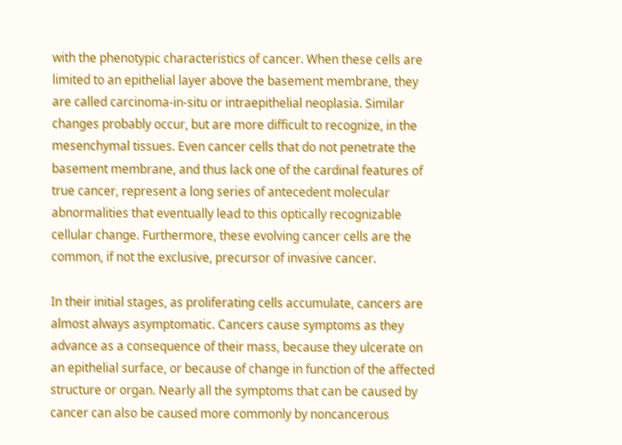with the phenotypic characteristics of cancer. When these cells are limited to an epithelial layer above the basement membrane, they are called carcinoma-in-situ or intraepithelial neoplasia. Similar changes probably occur, but are more difficult to recognize, in the mesenchymal tissues. Even cancer cells that do not penetrate the basement membrane, and thus lack one of the cardinal features of true cancer, represent a long series of antecedent molecular abnormalities that eventually lead to this optically recognizable cellular change. Furthermore, these evolving cancer cells are the common, if not the exclusive, precursor of invasive cancer.

In their initial stages, as proliferating cells accumulate, cancers are almost always asymptomatic. Cancers cause symptoms as they advance as a consequence of their mass, because they ulcerate on an epithelial surface, or because of change in function of the affected structure or organ. Nearly all the symptoms that can be caused by cancer can also be caused more commonly by noncancerous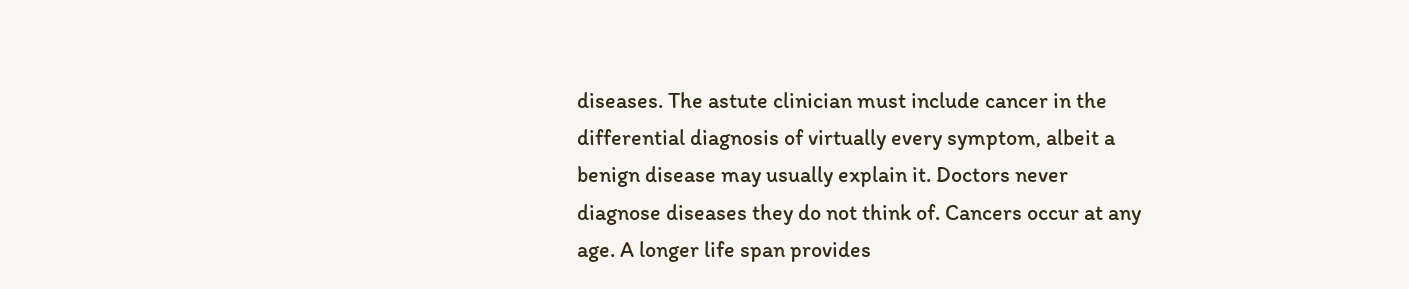diseases. The astute clinician must include cancer in the differential diagnosis of virtually every symptom, albeit a benign disease may usually explain it. Doctors never diagnose diseases they do not think of. Cancers occur at any age. A longer life span provides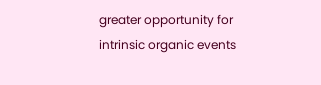greater opportunity for intrinsic organic events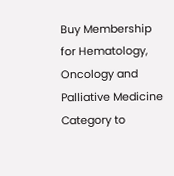Buy Membership for Hematology, Oncology and Palliative Medicine Category to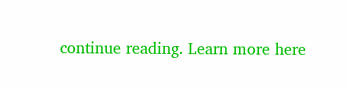continue reading. Learn more here